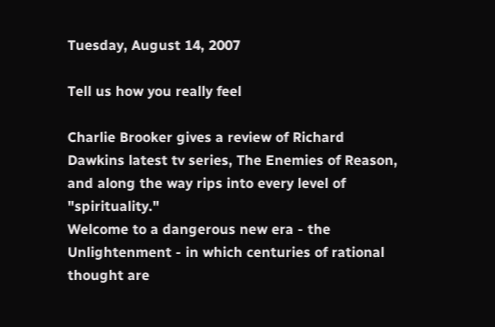Tuesday, August 14, 2007

Tell us how you really feel

Charlie Brooker gives a review of Richard Dawkins latest tv series, The Enemies of Reason, and along the way rips into every level of "spirituality."
Welcome to a dangerous new era - the Unlightenment - in which centuries of rational thought are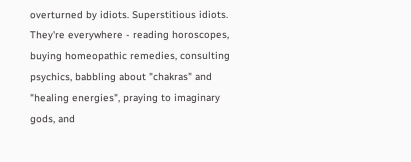overturned by idiots. Superstitious idiots. They're everywhere - reading horoscopes, buying homeopathic remedies, consulting psychics, babbling about "chakras" and "healing energies", praying to imaginary gods, and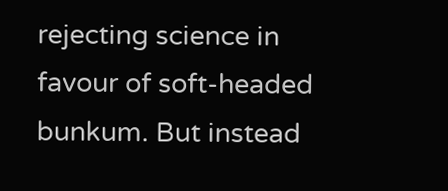rejecting science in favour of soft-headed bunkum. But instead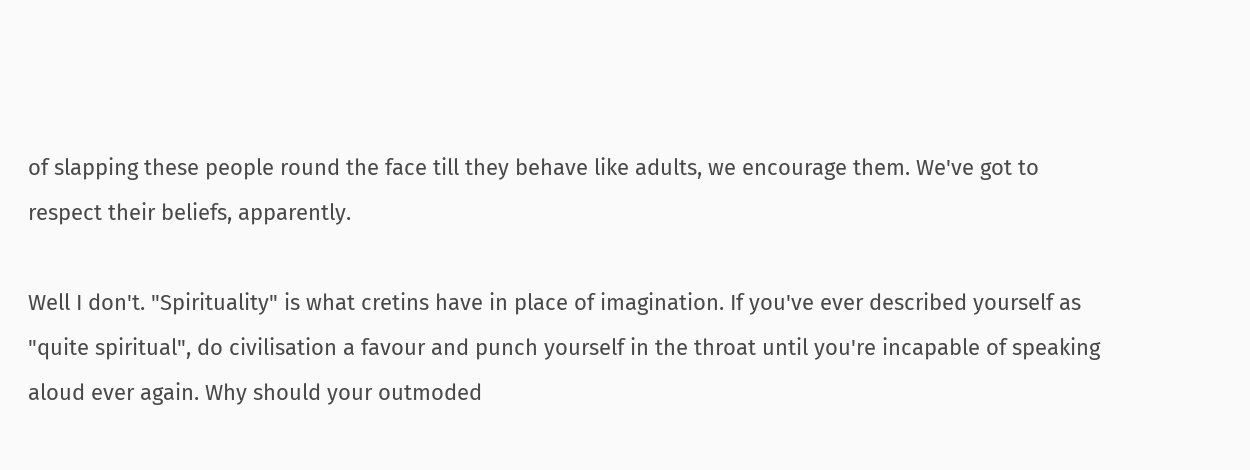of slapping these people round the face till they behave like adults, we encourage them. We've got to respect their beliefs, apparently.

Well I don't. "Spirituality" is what cretins have in place of imagination. If you've ever described yourself as "quite spiritual", do civilisation a favour and punch yourself in the throat until you're incapable of speaking aloud ever again. Why should your outmoded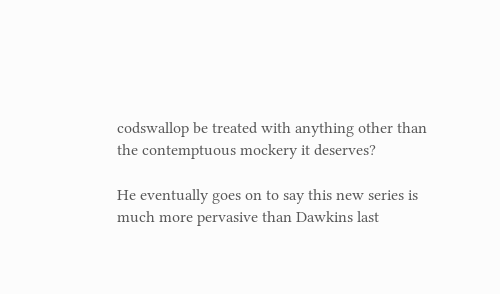codswallop be treated with anything other than the contemptuous mockery it deserves?

He eventually goes on to say this new series is much more pervasive than Dawkins last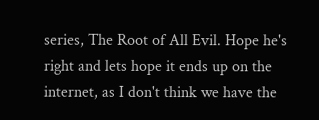series, The Root of All Evil. Hope he's right and lets hope it ends up on the internet, as I don't think we have the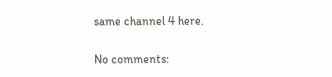same channel 4 here.

No comments: